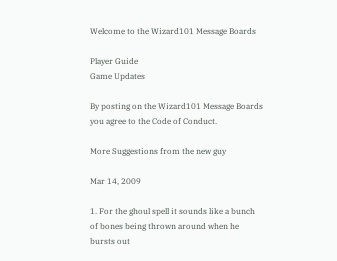Welcome to the Wizard101 Message Boards

Player Guide
Game Updates

By posting on the Wizard101 Message Boards you agree to the Code of Conduct.

More Suggestions from the new guy

Mar 14, 2009

1. For the ghoul spell it sounds like a bunch of bones being thrown around when he bursts out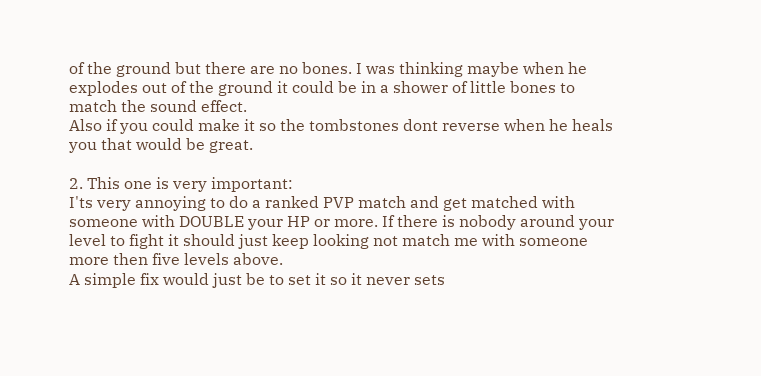of the ground but there are no bones. I was thinking maybe when he explodes out of the ground it could be in a shower of little bones to match the sound effect.
Also if you could make it so the tombstones dont reverse when he heals you that would be great.

2. This one is very important:
I'ts very annoying to do a ranked PVP match and get matched with someone with DOUBLE your HP or more. If there is nobody around your level to fight it should just keep looking not match me with someone more then five levels above.
A simple fix would just be to set it so it never sets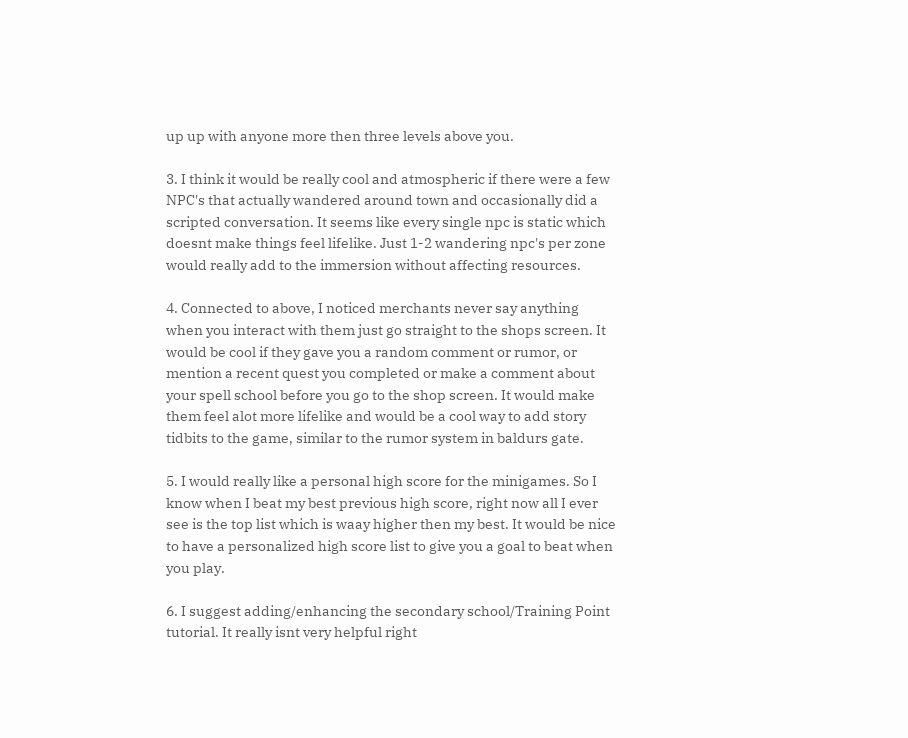up up with anyone more then three levels above you.

3. I think it would be really cool and atmospheric if there were a few NPC's that actually wandered around town and occasionally did a scripted conversation. It seems like every single npc is static which doesnt make things feel lifelike. Just 1-2 wandering npc's per zone would really add to the immersion without affecting resources.

4. Connected to above, I noticed merchants never say anything when you interact with them just go straight to the shops screen. It would be cool if they gave you a random comment or rumor, or mention a recent quest you completed or make a comment about your spell school before you go to the shop screen. It would make them feel alot more lifelike and would be a cool way to add story tidbits to the game, similar to the rumor system in baldurs gate.

5. I would really like a personal high score for the minigames. So I know when I beat my best previous high score, right now all I ever see is the top list which is waay higher then my best. It would be nice to have a personalized high score list to give you a goal to beat when you play.

6. I suggest adding/enhancing the secondary school/Training Point tutorial. It really isnt very helpful right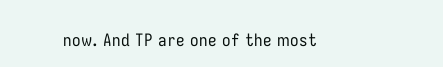now. And TP are one of the most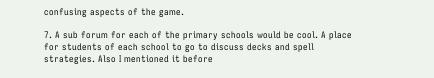confusing aspects of the game.

7. A sub forum for each of the primary schools would be cool. A place for students of each school to go to discuss decks and spell strategies. Also I mentioned it before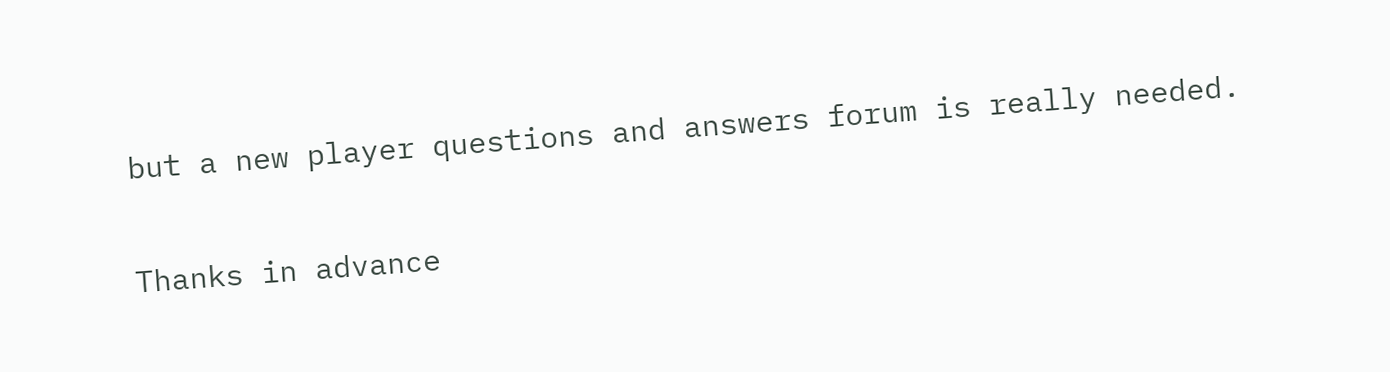but a new player questions and answers forum is really needed.

Thanks in advance